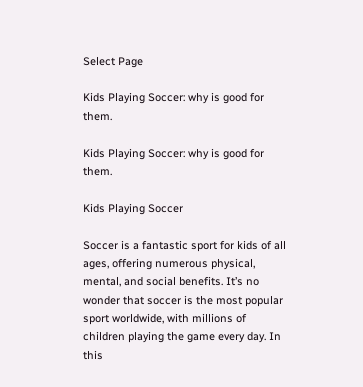Select Page

Kids Playing Soccer: why is good for them.

Kids Playing Soccer: why is good for them.

Kids Playing Soccer

Soccer is a fantastic sport for kids of all ages, offering numerous physical, mental, and social benefits. It’s no wonder that soccer is the most popular sport worldwide, with millions of children playing the game every day. In this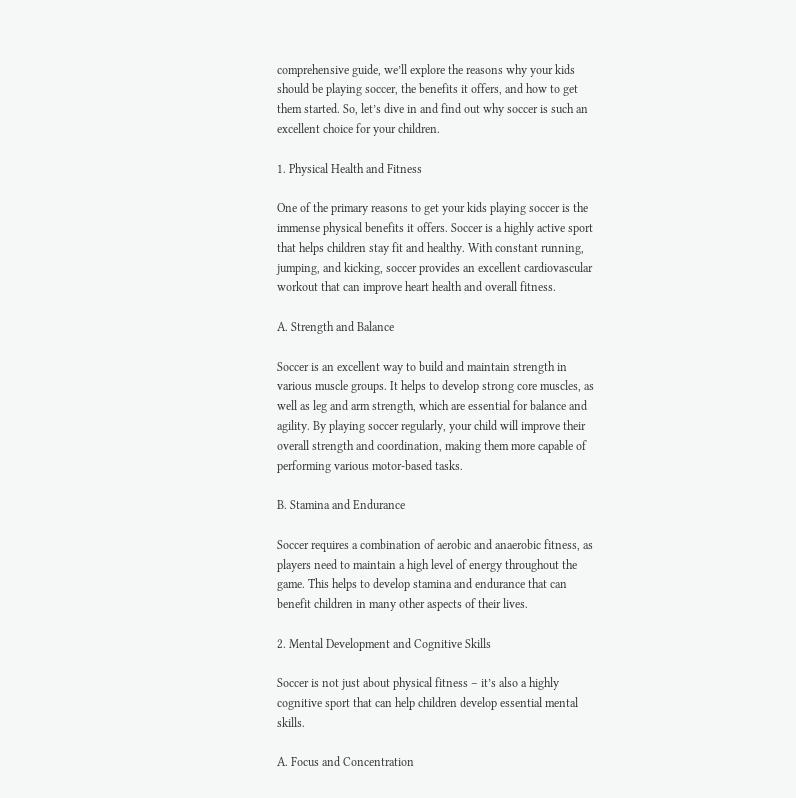comprehensive guide, we’ll explore the reasons why your kids should be playing soccer, the benefits it offers, and how to get them started. So, let’s dive in and find out why soccer is such an excellent choice for your children.

1. Physical Health and Fitness

One of the primary reasons to get your kids playing soccer is the immense physical benefits it offers. Soccer is a highly active sport that helps children stay fit and healthy. With constant running, jumping, and kicking, soccer provides an excellent cardiovascular workout that can improve heart health and overall fitness.

A. Strength and Balance

Soccer is an excellent way to build and maintain strength in various muscle groups. It helps to develop strong core muscles, as well as leg and arm strength, which are essential for balance and agility. By playing soccer regularly, your child will improve their overall strength and coordination, making them more capable of performing various motor-based tasks.

B. Stamina and Endurance

Soccer requires a combination of aerobic and anaerobic fitness, as players need to maintain a high level of energy throughout the game. This helps to develop stamina and endurance that can benefit children in many other aspects of their lives.

2. Mental Development and Cognitive Skills

Soccer is not just about physical fitness – it’s also a highly cognitive sport that can help children develop essential mental skills.

A. Focus and Concentration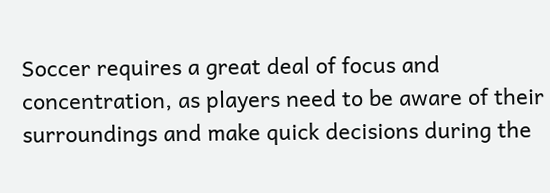Soccer requires a great deal of focus and concentration, as players need to be aware of their surroundings and make quick decisions during the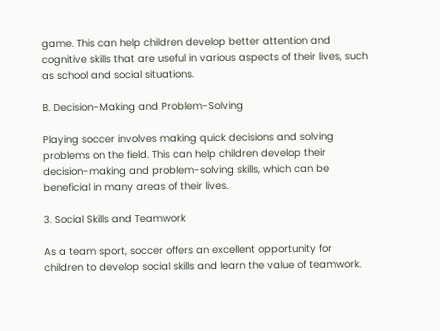game. This can help children develop better attention and cognitive skills that are useful in various aspects of their lives, such as school and social situations.

B. Decision-Making and Problem-Solving

Playing soccer involves making quick decisions and solving problems on the field. This can help children develop their decision-making and problem-solving skills, which can be beneficial in many areas of their lives.

3. Social Skills and Teamwork

As a team sport, soccer offers an excellent opportunity for children to develop social skills and learn the value of teamwork.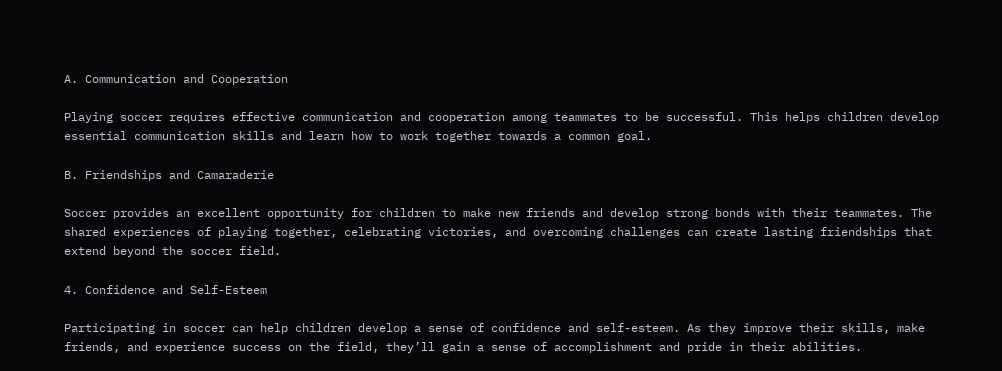A. Communication and Cooperation

Playing soccer requires effective communication and cooperation among teammates to be successful. This helps children develop essential communication skills and learn how to work together towards a common goal.

B. Friendships and Camaraderie

Soccer provides an excellent opportunity for children to make new friends and develop strong bonds with their teammates. The shared experiences of playing together, celebrating victories, and overcoming challenges can create lasting friendships that extend beyond the soccer field.

4. Confidence and Self-Esteem

Participating in soccer can help children develop a sense of confidence and self-esteem. As they improve their skills, make friends, and experience success on the field, they’ll gain a sense of accomplishment and pride in their abilities.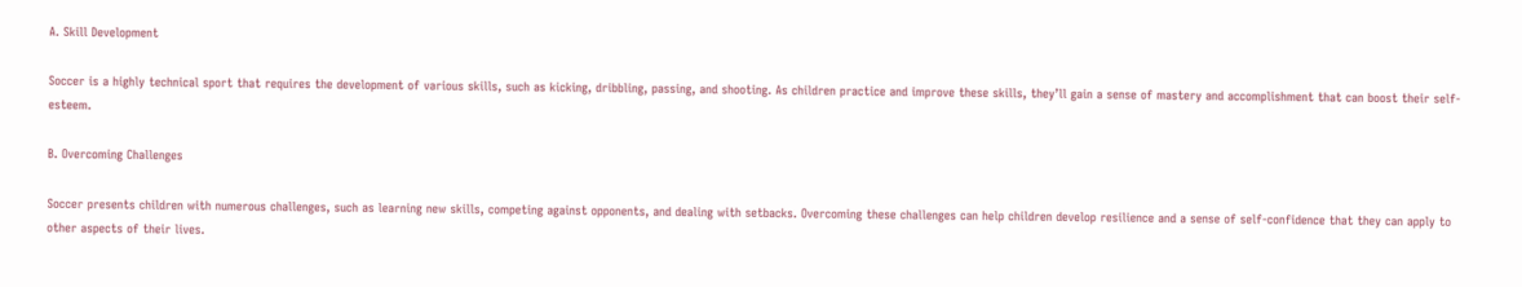A. Skill Development

Soccer is a highly technical sport that requires the development of various skills, such as kicking, dribbling, passing, and shooting. As children practice and improve these skills, they’ll gain a sense of mastery and accomplishment that can boost their self-esteem.

B. Overcoming Challenges

Soccer presents children with numerous challenges, such as learning new skills, competing against opponents, and dealing with setbacks. Overcoming these challenges can help children develop resilience and a sense of self-confidence that they can apply to other aspects of their lives.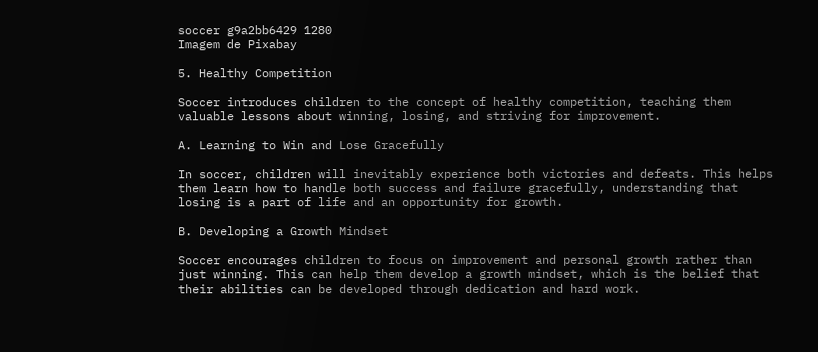soccer g9a2bb6429 1280
Imagem de Pixabay

5. Healthy Competition

Soccer introduces children to the concept of healthy competition, teaching them valuable lessons about winning, losing, and striving for improvement.

A. Learning to Win and Lose Gracefully

In soccer, children will inevitably experience both victories and defeats. This helps them learn how to handle both success and failure gracefully, understanding that losing is a part of life and an opportunity for growth.

B. Developing a Growth Mindset

Soccer encourages children to focus on improvement and personal growth rather than just winning. This can help them develop a growth mindset, which is the belief that their abilities can be developed through dedication and hard work.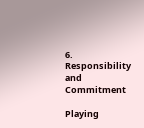6. Responsibility and Commitment

Playing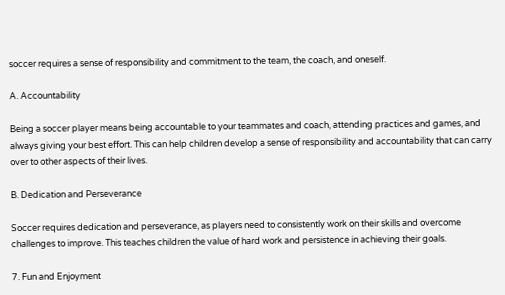soccer requires a sense of responsibility and commitment to the team, the coach, and oneself.

A. Accountability

Being a soccer player means being accountable to your teammates and coach, attending practices and games, and always giving your best effort. This can help children develop a sense of responsibility and accountability that can carry over to other aspects of their lives.

B. Dedication and Perseverance

Soccer requires dedication and perseverance, as players need to consistently work on their skills and overcome challenges to improve. This teaches children the value of hard work and persistence in achieving their goals.

7. Fun and Enjoyment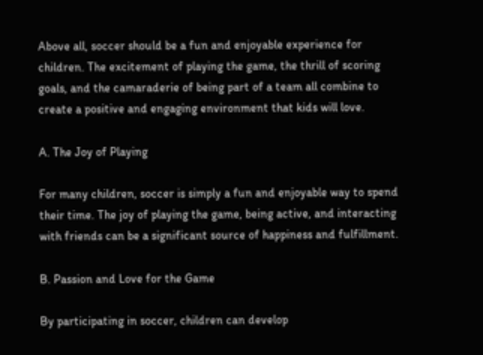Above all, soccer should be a fun and enjoyable experience for children. The excitement of playing the game, the thrill of scoring goals, and the camaraderie of being part of a team all combine to create a positive and engaging environment that kids will love.

A. The Joy of Playing

For many children, soccer is simply a fun and enjoyable way to spend their time. The joy of playing the game, being active, and interacting with friends can be a significant source of happiness and fulfillment.

B. Passion and Love for the Game

By participating in soccer, children can develop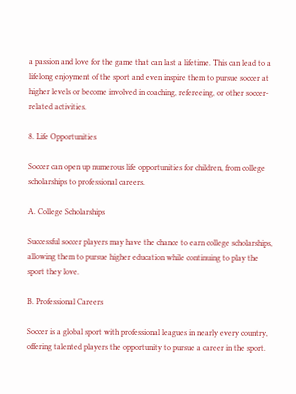a passion and love for the game that can last a lifetime. This can lead to a lifelong enjoyment of the sport and even inspire them to pursue soccer at higher levels or become involved in coaching, refereeing, or other soccer-related activities.

8. Life Opportunities

Soccer can open up numerous life opportunities for children, from college scholarships to professional careers.

A. College Scholarships

Successful soccer players may have the chance to earn college scholarships, allowing them to pursue higher education while continuing to play the sport they love.

B. Professional Careers

Soccer is a global sport with professional leagues in nearly every country, offering talented players the opportunity to pursue a career in the sport.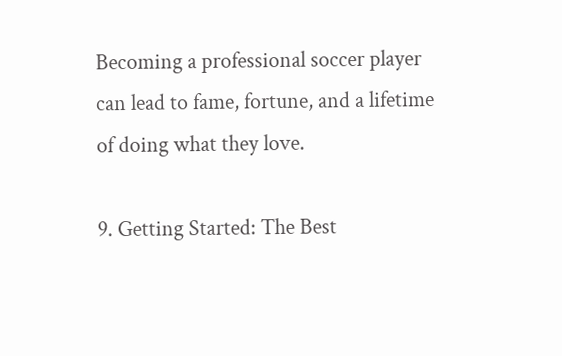Becoming a professional soccer player can lead to fame, fortune, and a lifetime of doing what they love.

9. Getting Started: The Best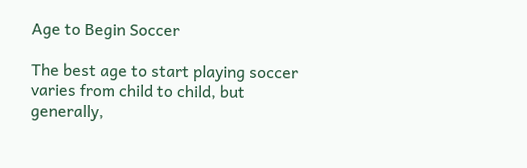Age to Begin Soccer

The best age to start playing soccer varies from child to child, but generally,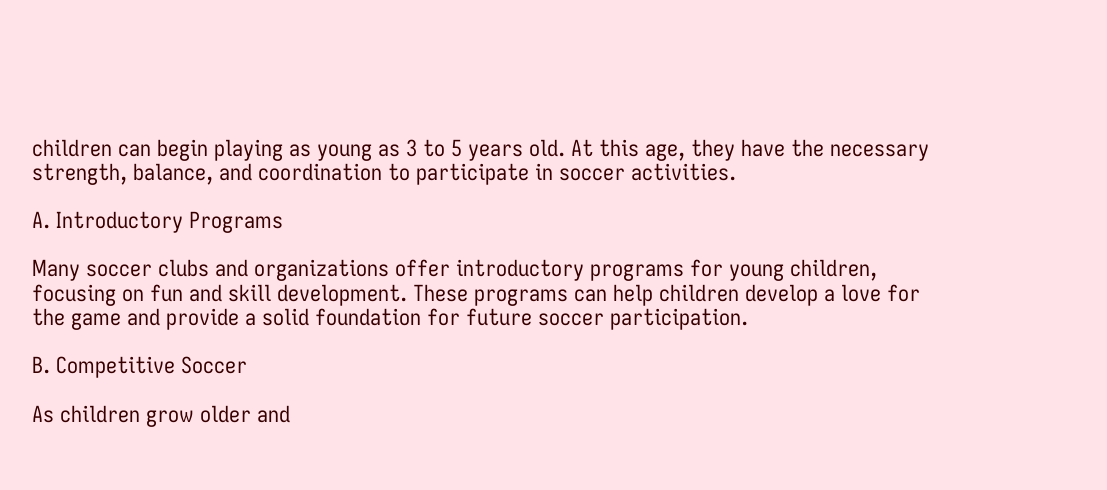children can begin playing as young as 3 to 5 years old. At this age, they have the necessary strength, balance, and coordination to participate in soccer activities.

A. Introductory Programs

Many soccer clubs and organizations offer introductory programs for young children, focusing on fun and skill development. These programs can help children develop a love for the game and provide a solid foundation for future soccer participation.

B. Competitive Soccer

As children grow older and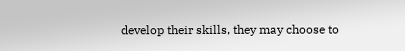develop their skills, they may choose to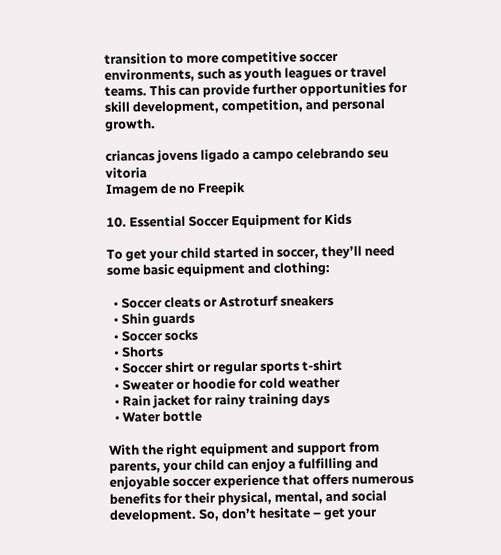transition to more competitive soccer environments, such as youth leagues or travel teams. This can provide further opportunities for skill development, competition, and personal growth.

criancas jovens ligado a campo celebrando seu vitoria
Imagem de no Freepik

10. Essential Soccer Equipment for Kids

To get your child started in soccer, they’ll need some basic equipment and clothing:

  • Soccer cleats or Astroturf sneakers
  • Shin guards
  • Soccer socks
  • Shorts
  • Soccer shirt or regular sports t-shirt
  • Sweater or hoodie for cold weather
  • Rain jacket for rainy training days
  • Water bottle

With the right equipment and support from parents, your child can enjoy a fulfilling and enjoyable soccer experience that offers numerous benefits for their physical, mental, and social development. So, don’t hesitate – get your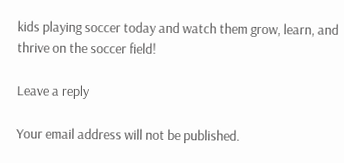kids playing soccer today and watch them grow, learn, and thrive on the soccer field!

Leave a reply

Your email address will not be published.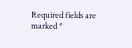Required fields are marked *